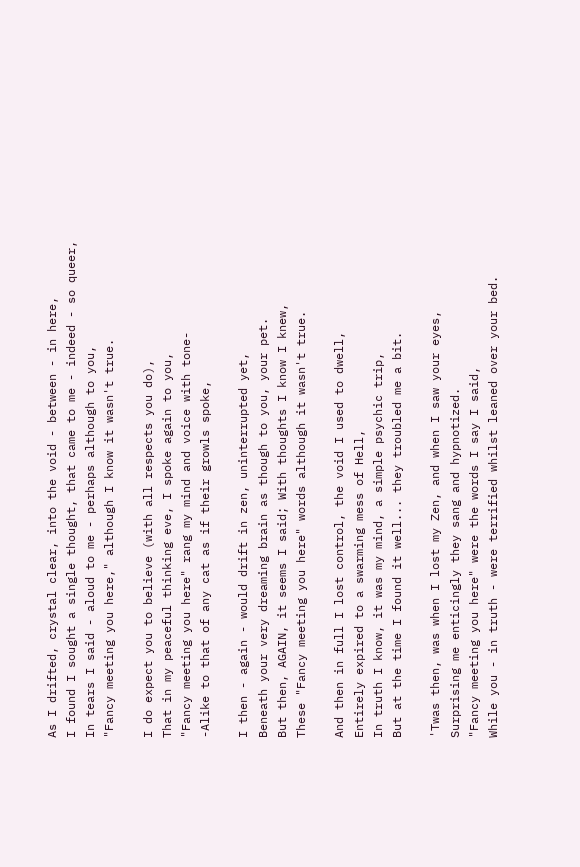As I drifted, crystal clear, into the void - between - in here,
I found I sought a single thought, that came to me - indeed - so queer,
In tears I said - aloud to me - perhaps although to you,
"Fancy meeting you here," although I know it wasn't true.

I do expect you to believe (with all respects you do),
That in my peaceful thinking eve, I spoke again to you,
"Fancy meeting you here" rang my mind and voice with tone-
-Alike to that of any cat as if their growls spoke,

I then - again - would drift in zen, uninterrupted yet,
Beneath your very dreaming brain as though to you, your pet.
But then, AGAIN, it seems I said; With thoughts I know I knew,
These "Fancy meeting you here" words although it wasn't true.

And then in full I lost control, the void I used to dwell,
Entirely expired to a swarming mess of Hell,
In truth I know, it was my mind, a simple psychic trip,
But at the time I found it well... they troubled me a bit.

'Twas then, was when I lost my Zen, and when I saw your eyes,
Surprising me enticingly they sang and hypnotized.
"Fancy meeting you here" were the words I say I said,
While you - in truth - were terrified whilst leaned over your bed.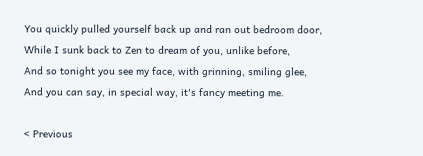You quickly pulled yourself back up and ran out bedroom door,
While I sunk back to Zen to dream of you, unlike before,
And so tonight you see my face, with grinning, smiling glee,
And you can say, in special way, it's fancy meeting me.

< Previous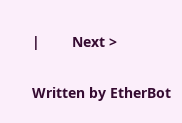|        Next >

Written by EtherBot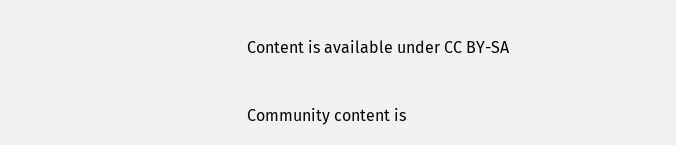Content is available under CC BY-SA

Community content is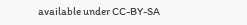available under CC-BY-SA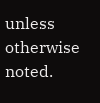unless otherwise noted.